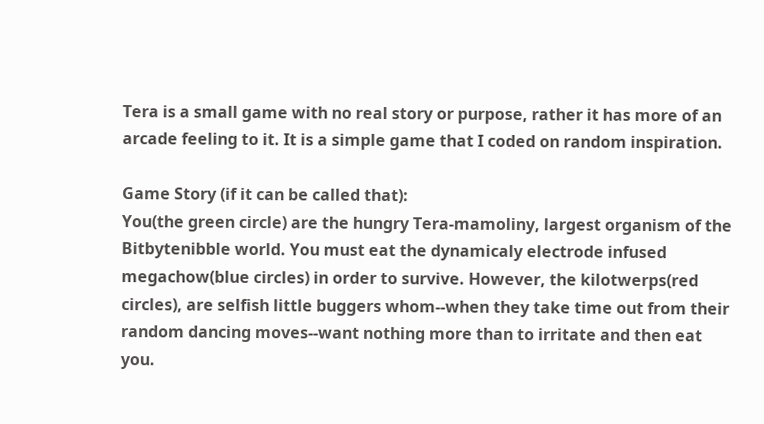Tera is a small game with no real story or purpose, rather it has more of an arcade feeling to it. It is a simple game that I coded on random inspiration.

Game Story (if it can be called that):
You(the green circle) are the hungry Tera-mamoliny, largest organism of the Bitbytenibble world. You must eat the dynamicaly electrode infused megachow(blue circles) in order to survive. However, the kilotwerps(red circles), are selfish little buggers whom--when they take time out from their random dancing moves--want nothing more than to irritate and then eat you.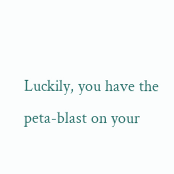Luckily, you have the peta-blast on your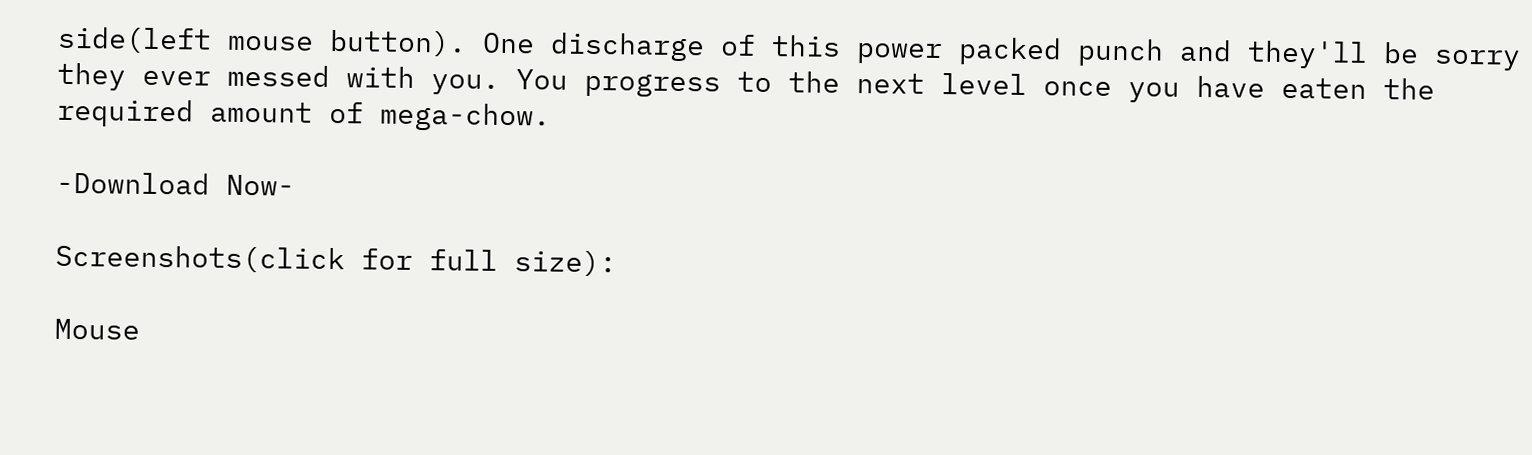side(left mouse button). One discharge of this power packed punch and they'll be sorry they ever messed with you. You progress to the next level once you have eaten the required amount of mega-chow.

-Download Now-

Screenshots(click for full size):

Mouse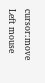cursor:move
Left mouse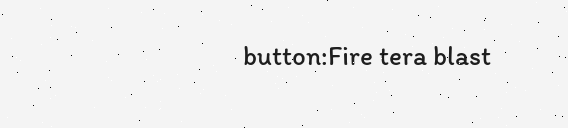button:Fire tera blast